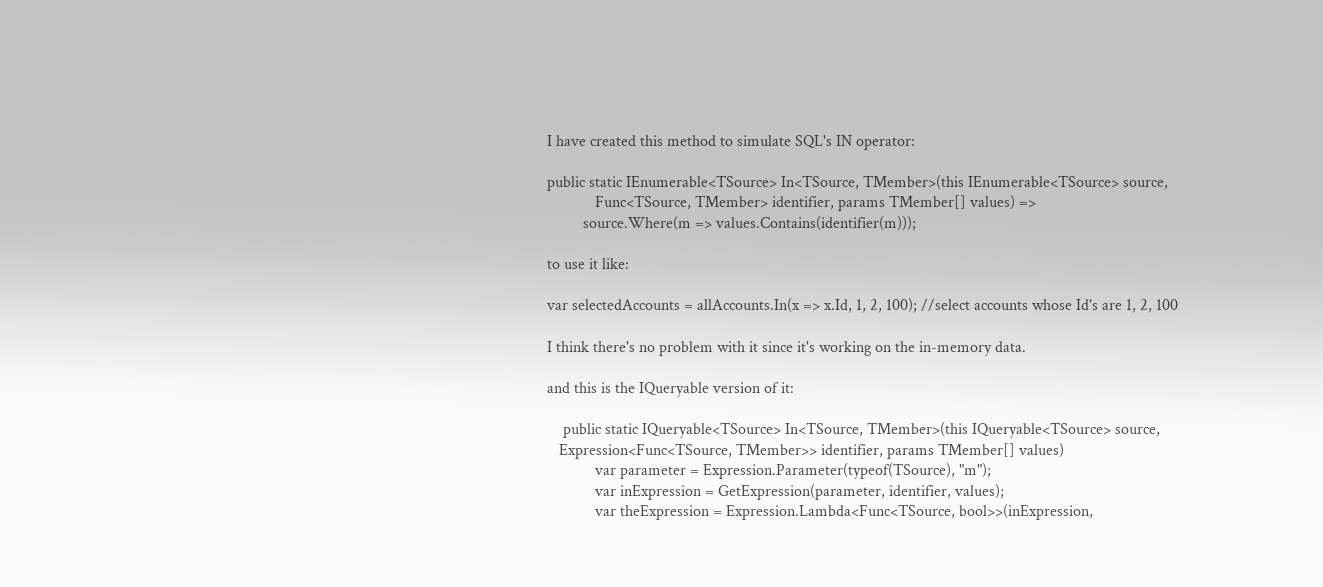I have created this method to simulate SQL's IN operator:

public static IEnumerable<TSource> In<TSource, TMember>(this IEnumerable<TSource> source,
            Func<TSource, TMember> identifier, params TMember[] values) =>
         source.Where(m => values.Contains(identifier(m)));

to use it like:

var selectedAccounts = allAccounts.In(x => x.Id, 1, 2, 100); //select accounts whose Id's are 1, 2, 100

I think there's no problem with it since it's working on the in-memory data.

and this is the IQueryable version of it:

    public static IQueryable<TSource> In<TSource, TMember>(this IQueryable<TSource> source,
   Expression<Func<TSource, TMember>> identifier, params TMember[] values)
            var parameter = Expression.Parameter(typeof(TSource), "m");
            var inExpression = GetExpression(parameter, identifier, values);
            var theExpression = Expression.Lambda<Func<TSource, bool>>(inExpression,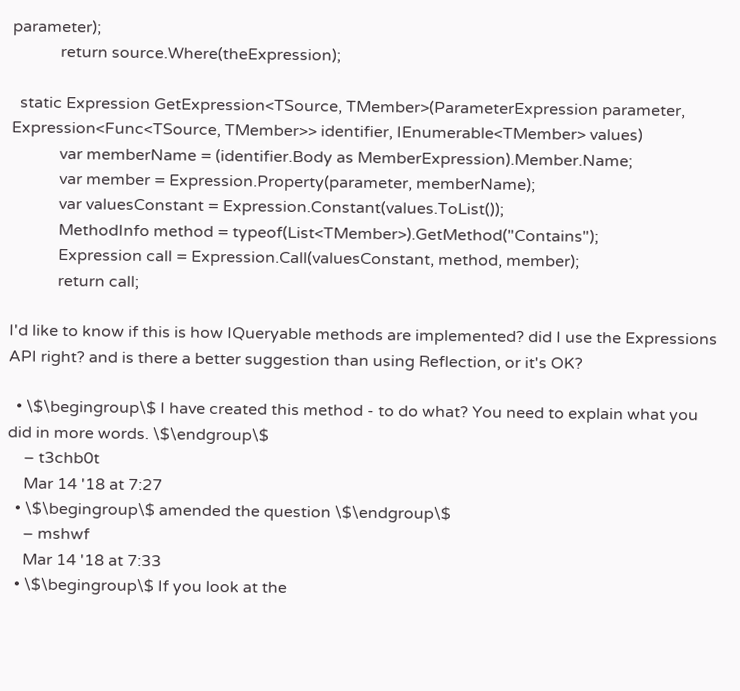parameter);
            return source.Where(theExpression);

  static Expression GetExpression<TSource, TMember>(ParameterExpression parameter, Expression<Func<TSource, TMember>> identifier, IEnumerable<TMember> values)
            var memberName = (identifier.Body as MemberExpression).Member.Name;
            var member = Expression.Property(parameter, memberName);
            var valuesConstant = Expression.Constant(values.ToList());
            MethodInfo method = typeof(List<TMember>).GetMethod("Contains");
            Expression call = Expression.Call(valuesConstant, method, member);
            return call;

I'd like to know if this is how IQueryable methods are implemented? did I use the Expressions API right? and is there a better suggestion than using Reflection, or it's OK?

  • \$\begingroup\$ I have created this method - to do what? You need to explain what you did in more words. \$\endgroup\$
    – t3chb0t
    Mar 14 '18 at 7:27
  • \$\begingroup\$ amended the question \$\endgroup\$
    – mshwf
    Mar 14 '18 at 7:33
  • \$\begingroup\$ If you look at the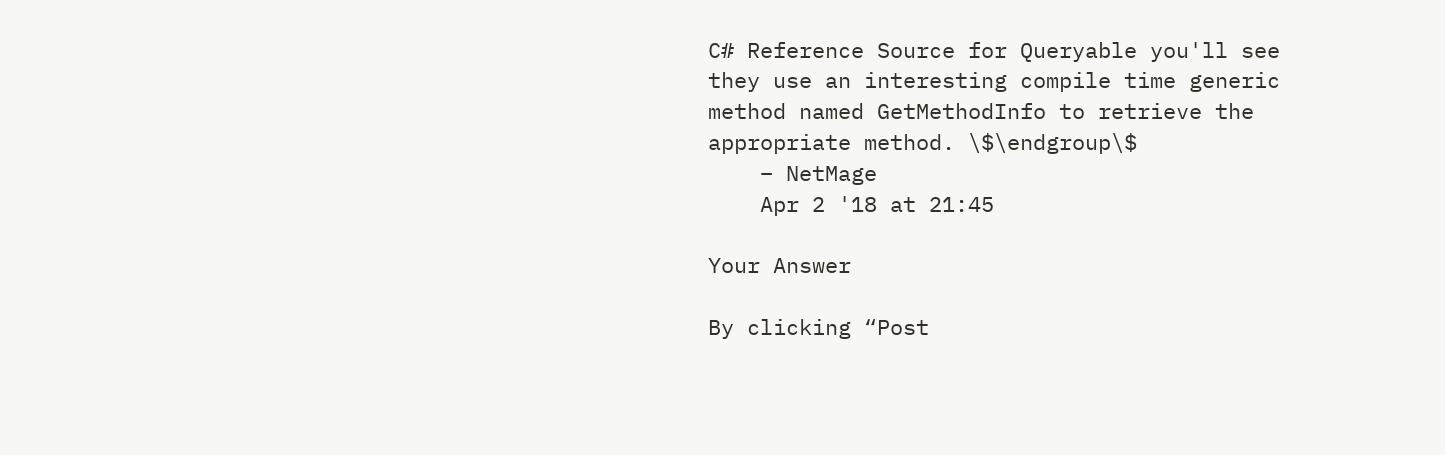C# Reference Source for Queryable you'll see they use an interesting compile time generic method named GetMethodInfo to retrieve the appropriate method. \$\endgroup\$
    – NetMage
    Apr 2 '18 at 21:45

Your Answer

By clicking “Post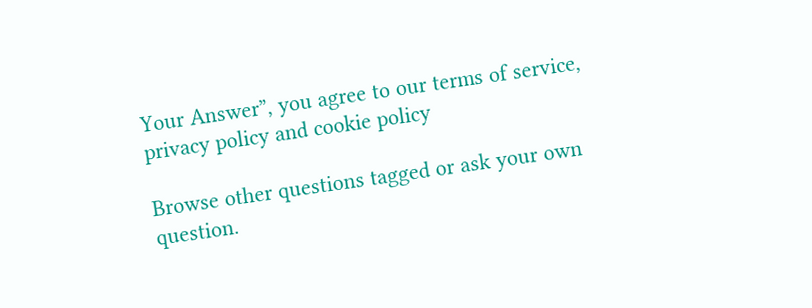Your Answer”, you agree to our terms of service, privacy policy and cookie policy

Browse other questions tagged or ask your own question.